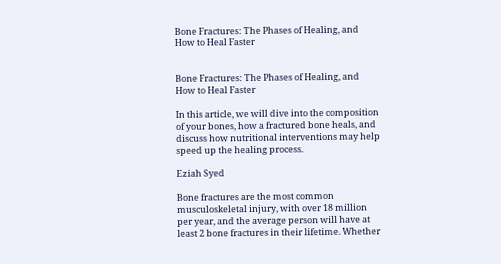Bone Fractures: The Phases of Healing, and How to Heal Faster


Bone Fractures: The Phases of Healing, and How to Heal Faster

In this article, we will dive into the composition of your bones, how a fractured bone heals, and discuss how nutritional interventions may help speed up the healing process.

Eziah Syed

Bone fractures are the most common musculoskeletal injury, with over 18 million per year, and the average person will have at least 2 bone fractures in their lifetime. Whether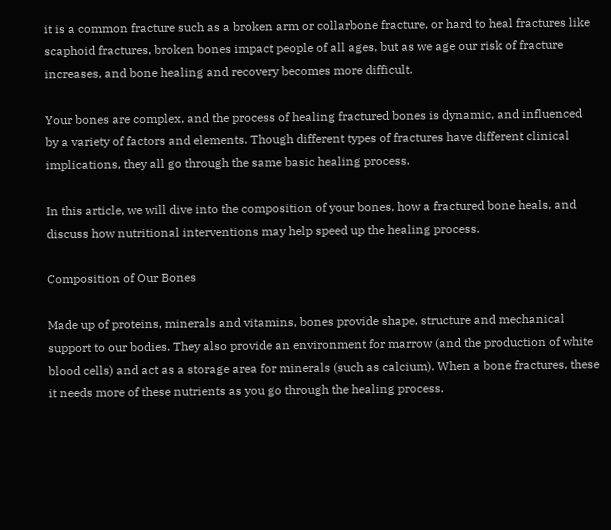it is a common fracture such as a broken arm or collarbone fracture, or hard to heal fractures like scaphoid fractures, broken bones impact people of all ages, but as we age our risk of fracture increases, and bone healing and recovery becomes more difficult.

Your bones are complex, and the process of healing fractured bones is dynamic, and influenced by a variety of factors and elements. Though different types of fractures have different clinical implications, they all go through the same basic healing process.

In this article, we will dive into the composition of your bones, how a fractured bone heals, and discuss how nutritional interventions may help speed up the healing process.

Composition of Our Bones

Made up of proteins, minerals and vitamins, bones provide shape, structure and mechanical support to our bodies. They also provide an environment for marrow (and the production of white blood cells) and act as a storage area for minerals (such as calcium). When a bone fractures, these it needs more of these nutrients as you go through the healing process.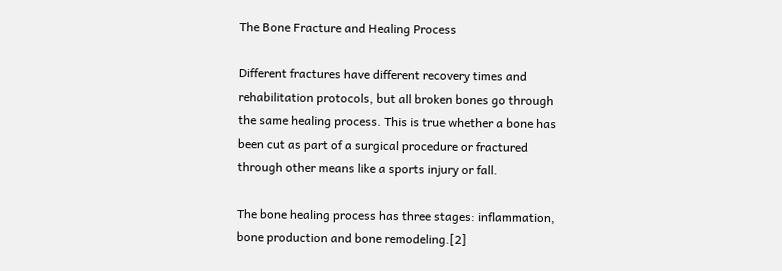The Bone Fracture and Healing Process

Different fractures have different recovery times and rehabilitation protocols, but all broken bones go through the same healing process. This is true whether a bone has been cut as part of a surgical procedure or fractured through other means like a sports injury or fall.

The bone healing process has three stages: inflammation, bone production and bone remodeling.[2]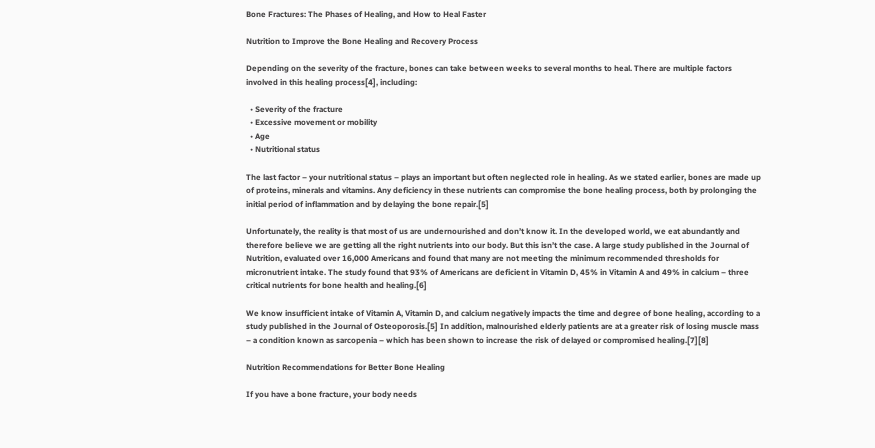Bone Fractures: The Phases of Healing, and How to Heal Faster

Nutrition to Improve the Bone Healing and Recovery Process

Depending on the severity of the fracture, bones can take between weeks to several months to heal. There are multiple factors involved in this healing process[4], including:

  • Severity of the fracture
  • Excessive movement or mobility
  • Age
  • Nutritional status

The last factor – your nutritional status – plays an important but often neglected role in healing. As we stated earlier, bones are made up of proteins, minerals and vitamins. Any deficiency in these nutrients can compromise the bone healing process, both by prolonging the initial period of inflammation and by delaying the bone repair.[5]

Unfortunately, the reality is that most of us are undernourished and don’t know it. In the developed world, we eat abundantly and therefore believe we are getting all the right nutrients into our body. But this isn’t the case. A large study published in the Journal of Nutrition, evaluated over 16,000 Americans and found that many are not meeting the minimum recommended thresholds for micronutrient intake. The study found that 93% of Americans are deficient in Vitamin D, 45% in Vitamin A and 49% in calcium – three critical nutrients for bone health and healing.[6]

We know insufficient intake of Vitamin A, Vitamin D, and calcium negatively impacts the time and degree of bone healing, according to a study published in the Journal of Osteoporosis.[5] In addition, malnourished elderly patients are at a greater risk of losing muscle mass – a condition known as sarcopenia – which has been shown to increase the risk of delayed or compromised healing.[7][8]

Nutrition Recommendations for Better Bone Healing

If you have a bone fracture, your body needs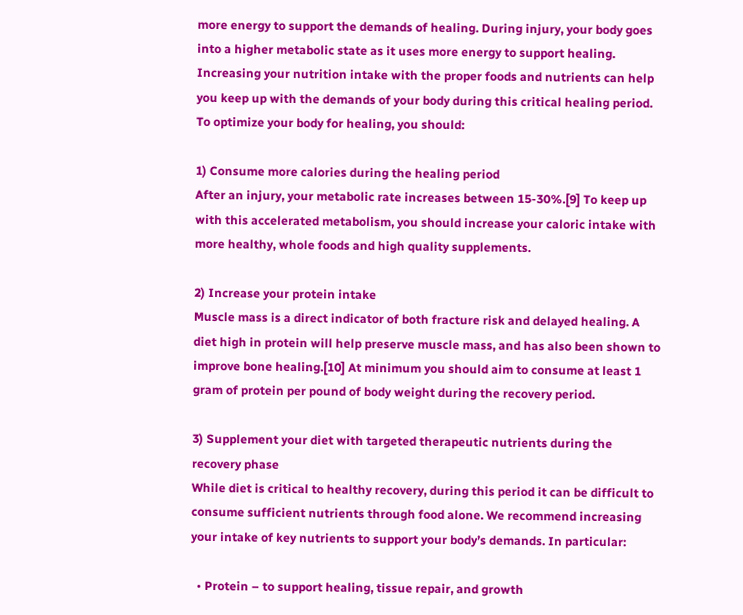more energy to support the demands of healing. During injury, your body goes into a higher metabolic state as it uses more energy to support healing. Increasing your nutrition intake with the proper foods and nutrients can help you keep up with the demands of your body during this critical healing period. To optimize your body for healing, you should:

1) Consume more calories during the healing period
After an injury, your metabolic rate increases between 15-30%.[9] To keep up with this accelerated metabolism, you should increase your caloric intake with more healthy, whole foods and high quality supplements.

2) Increase your protein intake
Muscle mass is a direct indicator of both fracture risk and delayed healing. A diet high in protein will help preserve muscle mass, and has also been shown to improve bone healing.[10] At minimum you should aim to consume at least 1 gram of protein per pound of body weight during the recovery period.

3) Supplement your diet with targeted therapeutic nutrients during the recovery phase
While diet is critical to healthy recovery, during this period it can be difficult to consume sufficient nutrients through food alone. We recommend increasing your intake of key nutrients to support your body’s demands. In particular:

  • Protein – to support healing, tissue repair, and growth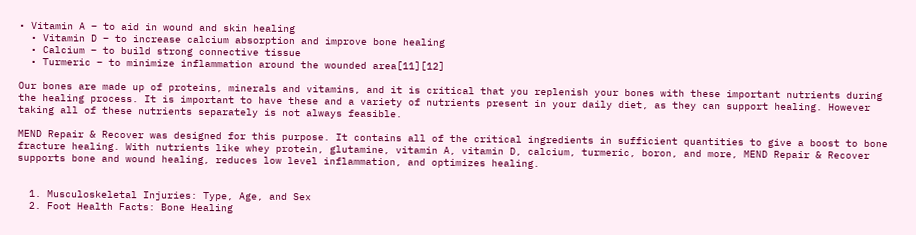• Vitamin A – to aid in wound and skin healing
  • Vitamin D – to increase calcium absorption and improve bone healing
  • Calcium – to build strong connective tissue
  • Turmeric – to minimize inflammation around the wounded area[11][12]

Our bones are made up of proteins, minerals and vitamins, and it is critical that you replenish your bones with these important nutrients during the healing process. It is important to have these and a variety of nutrients present in your daily diet, as they can support healing. However taking all of these nutrients separately is not always feasible.

MEND Repair & Recover was designed for this purpose. It contains all of the critical ingredients in sufficient quantities to give a boost to bone fracture healing. With nutrients like whey protein, glutamine, vitamin A, vitamin D, calcium, turmeric, boron, and more, MEND Repair & Recover supports bone and wound healing, reduces low level inflammation, and optimizes healing.


  1. Musculoskeletal Injuries: Type, Age, and Sex
  2. Foot Health Facts: Bone Healing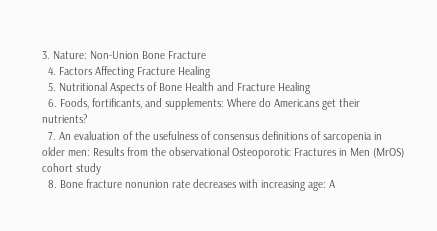3. Nature: Non-Union Bone Fracture
  4. Factors Affecting Fracture Healing
  5. Nutritional Aspects of Bone Health and Fracture Healing
  6. Foods, fortificants, and supplements: Where do Americans get their nutrients?
  7. An evaluation of the usefulness of consensus definitions of sarcopenia in older men: Results from the observational Osteoporotic Fractures in Men (MrOS) cohort study
  8. Bone fracture nonunion rate decreases with increasing age: A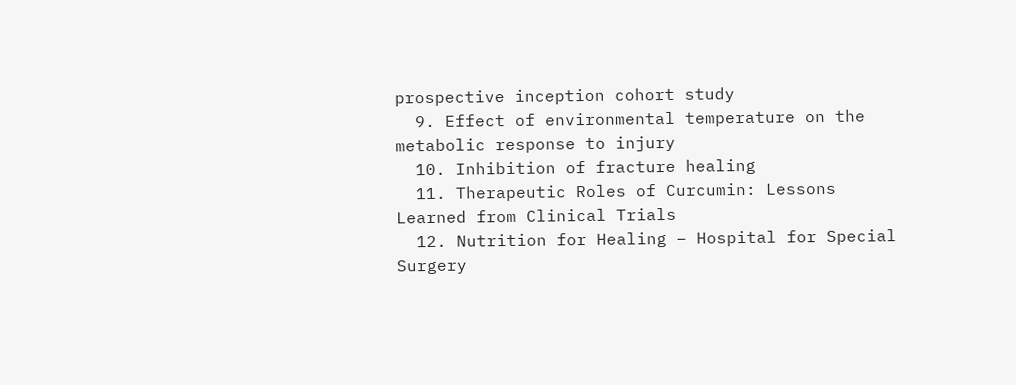prospective inception cohort study
  9. Effect of environmental temperature on the metabolic response to injury
  10. Inhibition of fracture healing
  11. Therapeutic Roles of Curcumin: Lessons Learned from Clinical Trials
  12. Nutrition for Healing – Hospital for Special Surgery